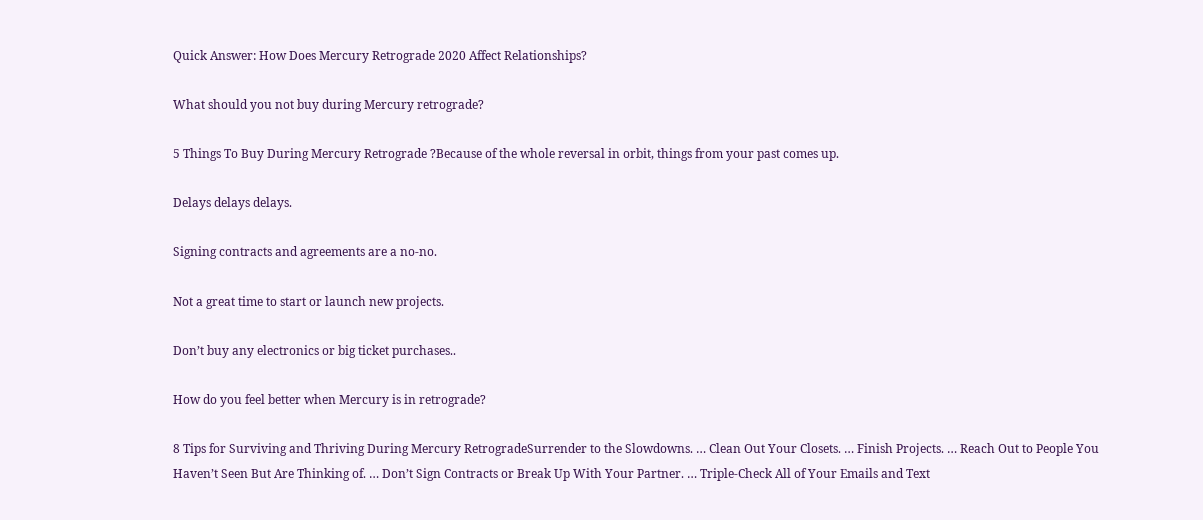Quick Answer: How Does Mercury Retrograde 2020 Affect Relationships?

What should you not buy during Mercury retrograde?

5 Things To Buy During Mercury Retrograde ?Because of the whole reversal in orbit, things from your past comes up.

Delays delays delays.

Signing contracts and agreements are a no-no.

Not a great time to start or launch new projects.

Don’t buy any electronics or big ticket purchases..

How do you feel better when Mercury is in retrograde?

8 Tips for Surviving and Thriving During Mercury RetrogradeSurrender to the Slowdowns. … Clean Out Your Closets. … Finish Projects. … Reach Out to People You Haven’t Seen But Are Thinking of. … Don’t Sign Contracts or Break Up With Your Partner. … Triple-Check All of Your Emails and Text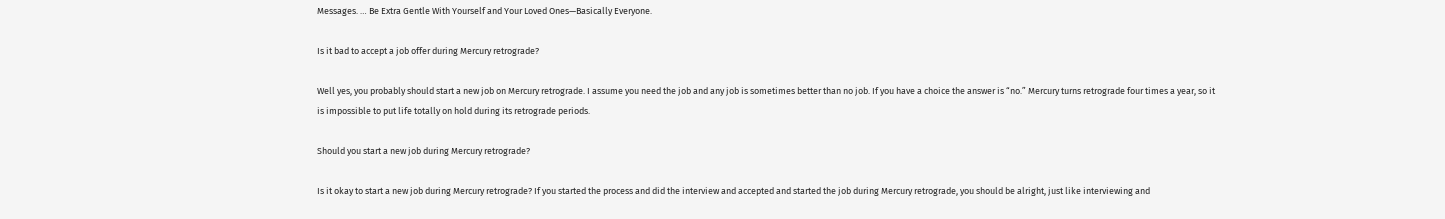Messages. … Be Extra Gentle With Yourself and Your Loved Ones—Basically Everyone.

Is it bad to accept a job offer during Mercury retrograde?

Well yes, you probably should start a new job on Mercury retrograde. I assume you need the job and any job is sometimes better than no job. If you have a choice the answer is “no.” Mercury turns retrograde four times a year, so it is impossible to put life totally on hold during its retrograde periods.

Should you start a new job during Mercury retrograde?

Is it okay to start a new job during Mercury retrograde? If you started the process and did the interview and accepted and started the job during Mercury retrograde, you should be alright, just like interviewing and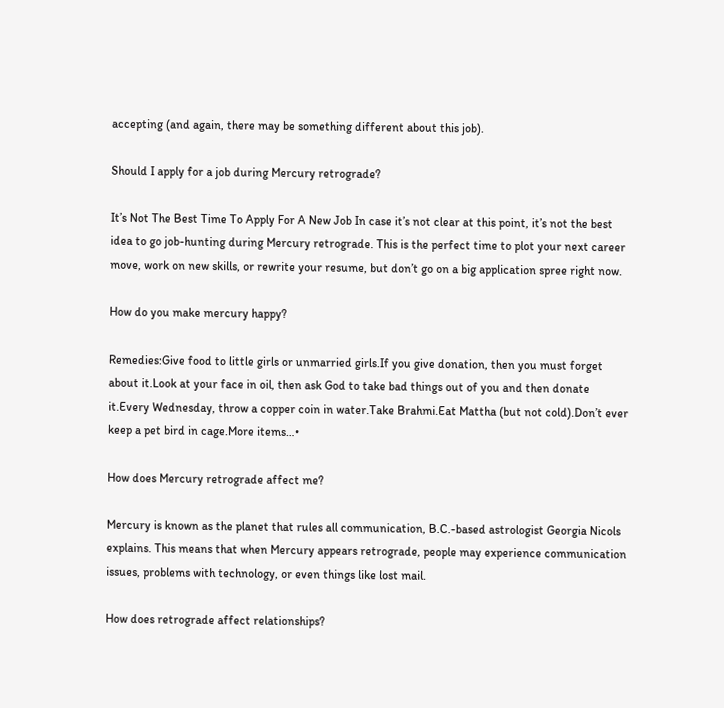accepting (and again, there may be something different about this job).

Should I apply for a job during Mercury retrograde?

It’s Not The Best Time To Apply For A New Job In case it’s not clear at this point, it’s not the best idea to go job-hunting during Mercury retrograde. This is the perfect time to plot your next career move, work on new skills, or rewrite your resume, but don’t go on a big application spree right now.

How do you make mercury happy?

Remedies:Give food to little girls or unmarried girls.If you give donation, then you must forget about it.Look at your face in oil, then ask God to take bad things out of you and then donate it.Every Wednesday, throw a copper coin in water.Take Brahmi.Eat Mattha (but not cold).Don’t ever keep a pet bird in cage.More items…•

How does Mercury retrograde affect me?

Mercury is known as the planet that rules all communication, B.C.-based astrologist Georgia Nicols explains. This means that when Mercury appears retrograde, people may experience communication issues, problems with technology, or even things like lost mail.

How does retrograde affect relationships?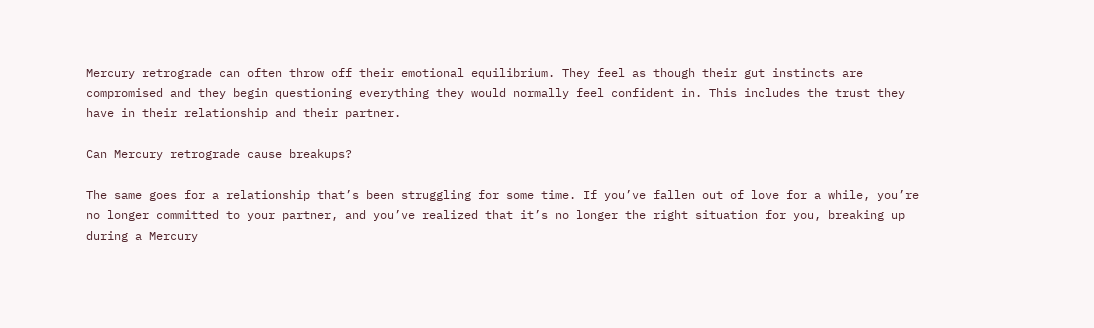Mercury retrograde can often throw off their emotional equilibrium. They feel as though their gut instincts are compromised and they begin questioning everything they would normally feel confident in. This includes the trust they have in their relationship and their partner.

Can Mercury retrograde cause breakups?

The same goes for a relationship that’s been struggling for some time. If you’ve fallen out of love for a while, you’re no longer committed to your partner, and you’ve realized that it’s no longer the right situation for you, breaking up during a Mercury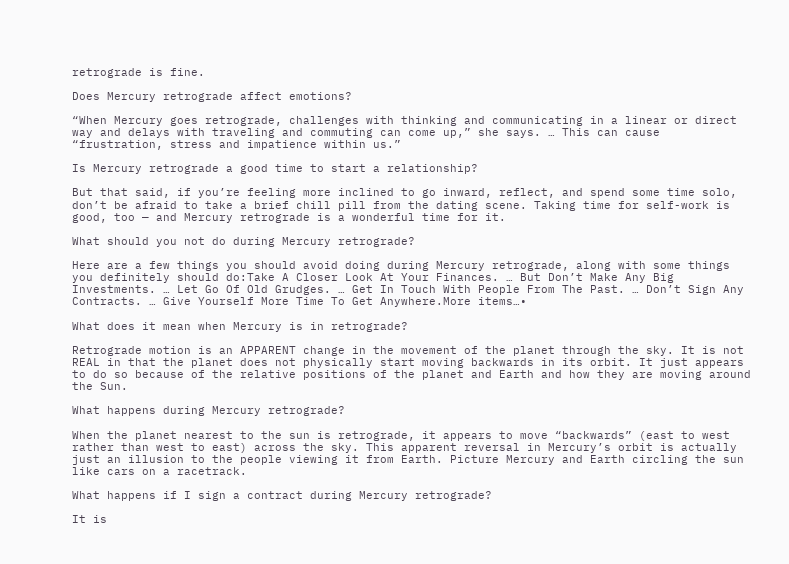retrograde is fine.

Does Mercury retrograde affect emotions?

“When Mercury goes retrograde, challenges with thinking and communicating in a linear or direct way and delays with traveling and commuting can come up,” she says. … This can cause “frustration, stress and impatience within us.”

Is Mercury retrograde a good time to start a relationship?

But that said, if you’re feeling more inclined to go inward, reflect, and spend some time solo, don’t be afraid to take a brief chill pill from the dating scene. Taking time for self-work is good, too — and Mercury retrograde is a wonderful time for it.

What should you not do during Mercury retrograde?

Here are a few things you should avoid doing during Mercury retrograde, along with some things you definitely should do:Take A Closer Look At Your Finances. … But Don’t Make Any Big Investments. … Let Go Of Old Grudges. … Get In Touch With People From The Past. … Don’t Sign Any Contracts. … Give Yourself More Time To Get Anywhere.More items…•

What does it mean when Mercury is in retrograde?

Retrograde motion is an APPARENT change in the movement of the planet through the sky. It is not REAL in that the planet does not physically start moving backwards in its orbit. It just appears to do so because of the relative positions of the planet and Earth and how they are moving around the Sun.

What happens during Mercury retrograde?

When the planet nearest to the sun is retrograde, it appears to move “backwards” (east to west rather than west to east) across the sky. This apparent reversal in Mercury’s orbit is actually just an illusion to the people viewing it from Earth. Picture Mercury and Earth circling the sun like cars on a racetrack.

What happens if I sign a contract during Mercury retrograde?

It is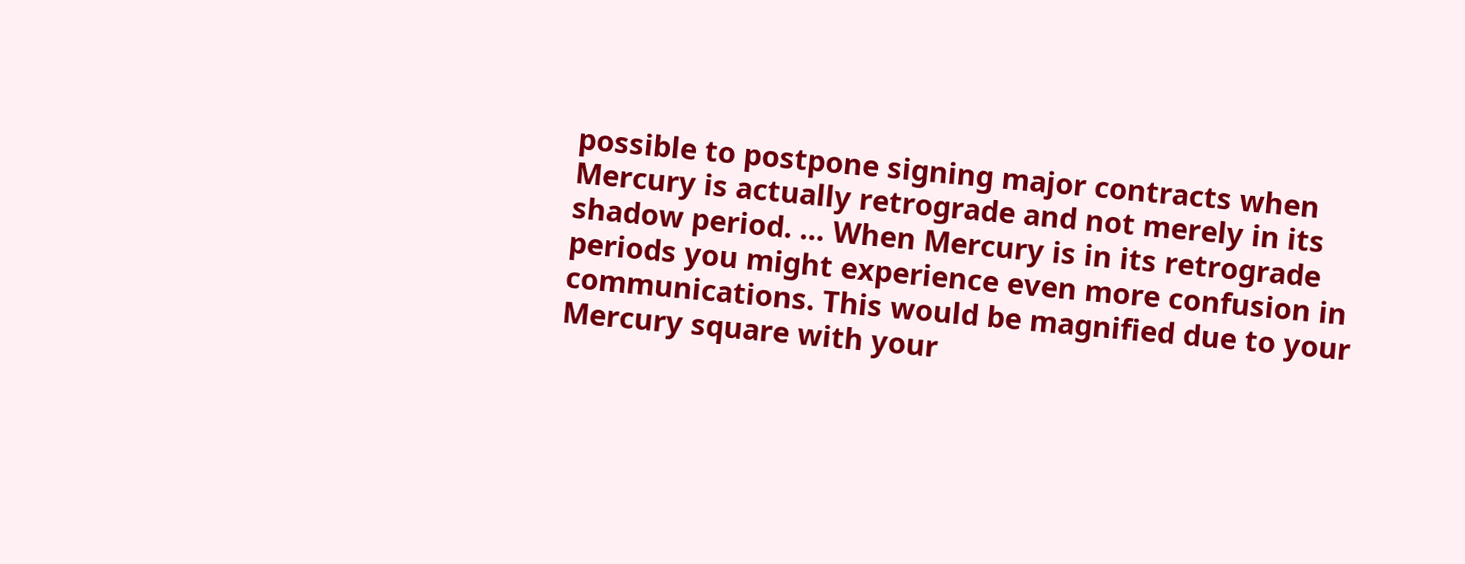possible to postpone signing major contracts when Mercury is actually retrograde and not merely in its shadow period. … When Mercury is in its retrograde periods you might experience even more confusion in communications. This would be magnified due to your Mercury square with your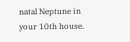natal Neptune in your 10th house.